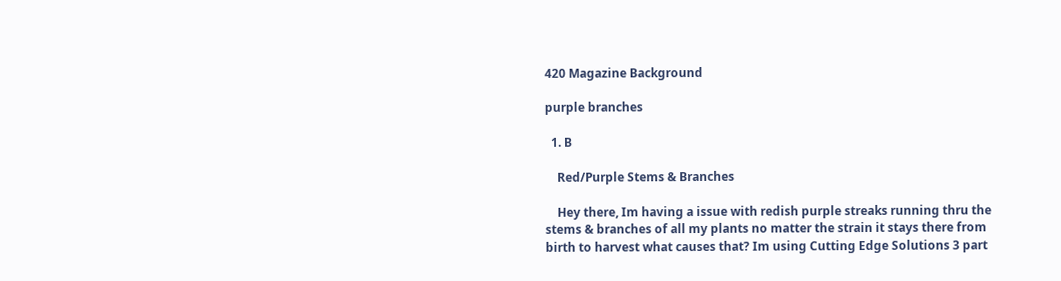420 Magazine Background

purple branches

  1. B

    Red/Purple Stems & Branches

    Hey there, Im having a issue with redish purple streaks running thru the stems & branches of all my plants no matter the strain it stays there from birth to harvest what causes that? Im using Cutting Edge Solutions 3 part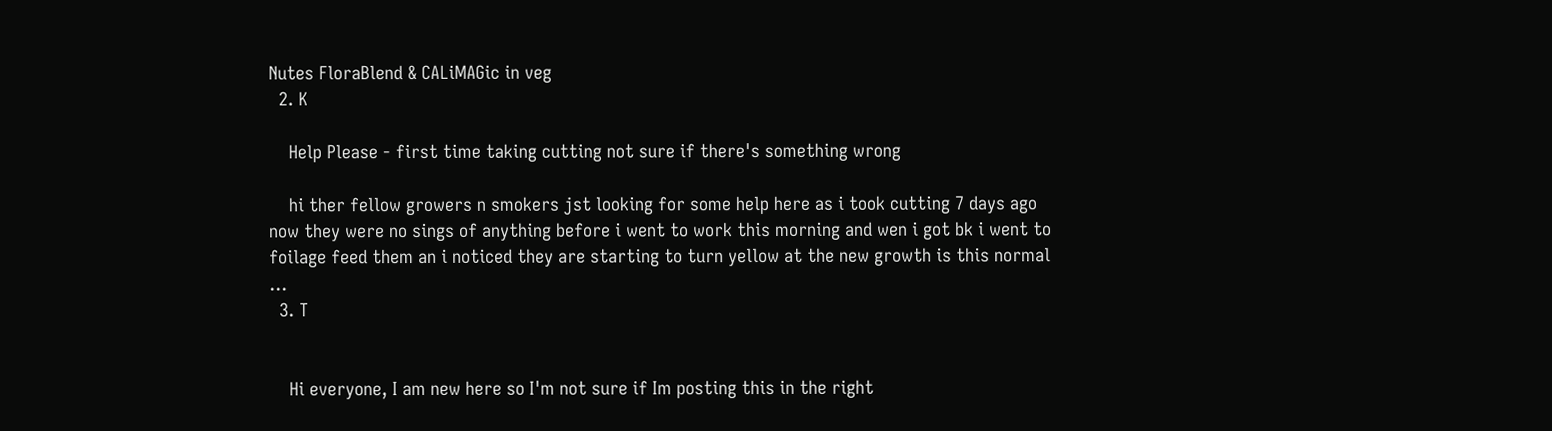Nutes FloraBlend & CALiMAGic in veg
  2. K

    Help Please - first time taking cutting not sure if there's something wrong

    hi ther fellow growers n smokers jst looking for some help here as i took cutting 7 days ago now they were no sings of anything before i went to work this morning and wen i got bk i went to foilage feed them an i noticed they are starting to turn yellow at the new growth is this normal ...
  3. T


    Hi everyone, I am new here so I'm not sure if Im posting this in the right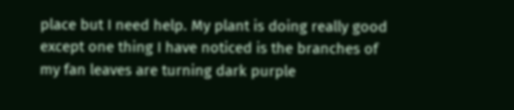place but I need help. My plant is doing really good except one thing I have noticed is the branches of my fan leaves are turning dark purple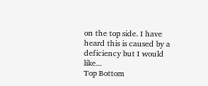on the top side. I have heard this is caused by a deficiency but I would like...
Top Bottom